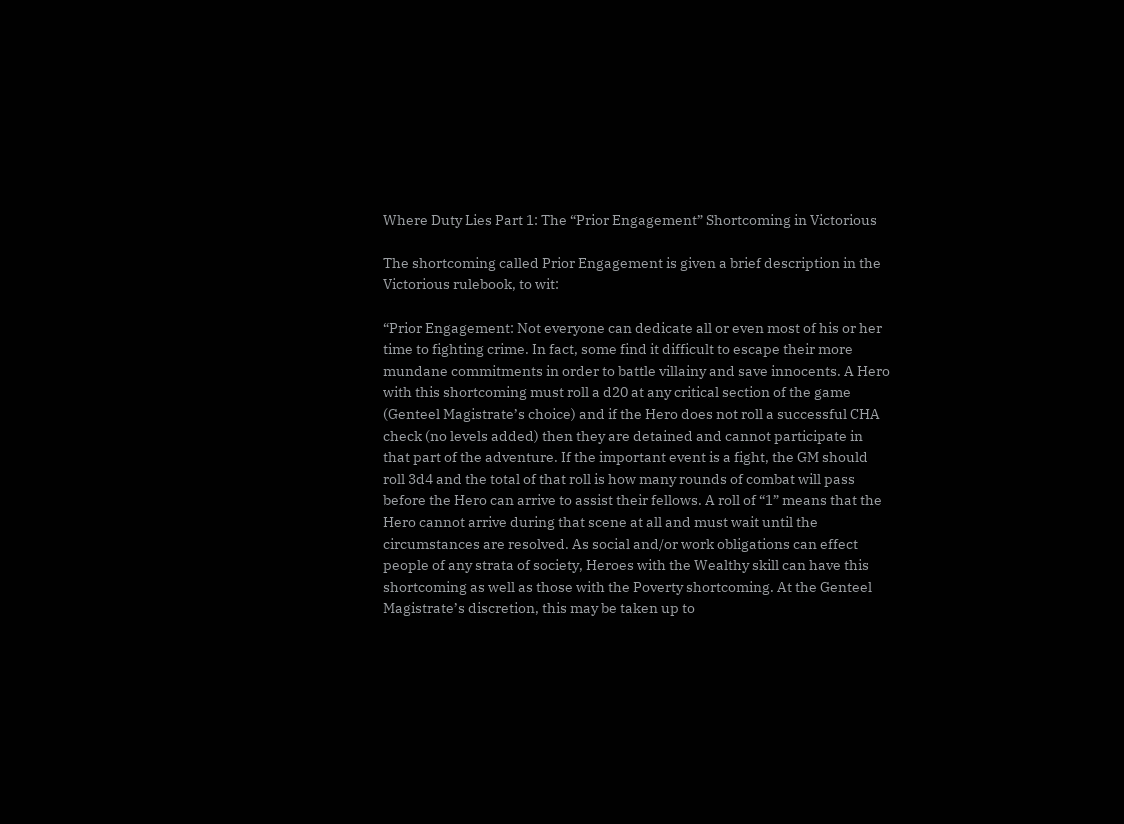Where Duty Lies Part 1: The “Prior Engagement” Shortcoming in Victorious

The shortcoming called Prior Engagement is given a brief description in the Victorious rulebook, to wit:

“Prior Engagement: Not everyone can dedicate all or even most of his or her time to fighting crime. In fact, some find it difficult to escape their more mundane commitments in order to battle villainy and save innocents. A Hero with this shortcoming must roll a d20 at any critical section of the game (Genteel Magistrate’s choice) and if the Hero does not roll a successful CHA check (no levels added) then they are detained and cannot participate in that part of the adventure. If the important event is a fight, the GM should roll 3d4 and the total of that roll is how many rounds of combat will pass before the Hero can arrive to assist their fellows. A roll of “1” means that the Hero cannot arrive during that scene at all and must wait until the circumstances are resolved. As social and/or work obligations can effect people of any strata of society, Heroes with the Wealthy skill can have this shortcoming as well as those with the Poverty shortcoming. At the Genteel Magistrate’s discretion, this may be taken up to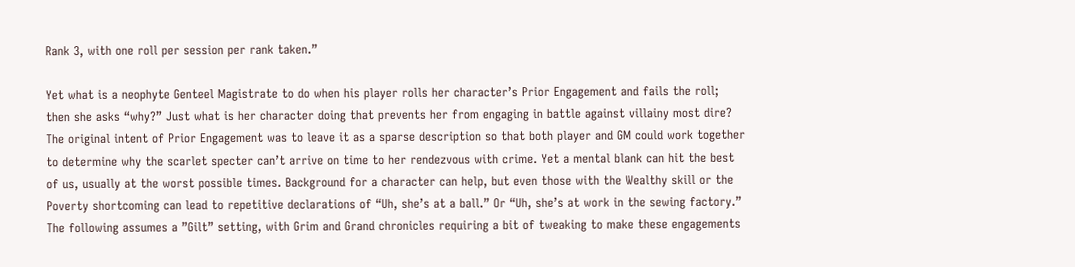Rank 3, with one roll per session per rank taken.”

Yet what is a neophyte Genteel Magistrate to do when his player rolls her character’s Prior Engagement and fails the roll; then she asks “why?” Just what is her character doing that prevents her from engaging in battle against villainy most dire? The original intent of Prior Engagement was to leave it as a sparse description so that both player and GM could work together to determine why the scarlet specter can’t arrive on time to her rendezvous with crime. Yet a mental blank can hit the best of us, usually at the worst possible times. Background for a character can help, but even those with the Wealthy skill or the Poverty shortcoming can lead to repetitive declarations of “Uh, she’s at a ball.” Or “Uh, she’s at work in the sewing factory.”  The following assumes a ”Gilt” setting, with Grim and Grand chronicles requiring a bit of tweaking to make these engagements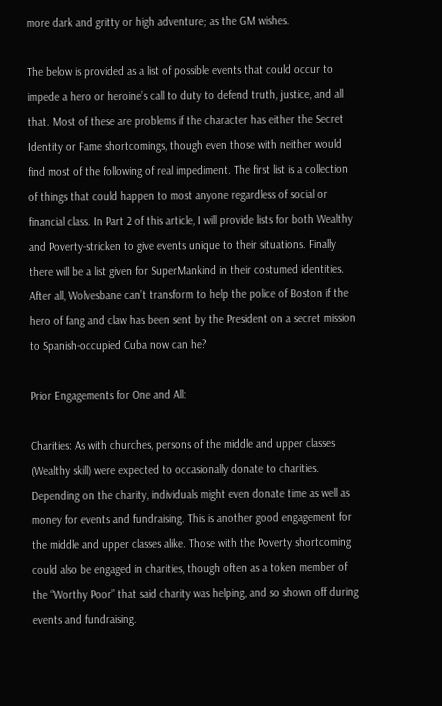more dark and gritty or high adventure; as the GM wishes.

The below is provided as a list of possible events that could occur to impede a hero or heroine’s call to duty to defend truth, justice, and all that. Most of these are problems if the character has either the Secret Identity or Fame shortcomings, though even those with neither would find most of the following of real impediment. The first list is a collection of things that could happen to most anyone regardless of social or financial class. In Part 2 of this article, I will provide lists for both Wealthy and Poverty-stricken to give events unique to their situations. Finally there will be a list given for SuperMankind in their costumed identities. After all, Wolvesbane can’t transform to help the police of Boston if the hero of fang and claw has been sent by the President on a secret mission to Spanish-occupied Cuba now can he?

Prior Engagements for One and All:

Charities: As with churches, persons of the middle and upper classes (Wealthy skill) were expected to occasionally donate to charities. Depending on the charity, individuals might even donate time as well as money for events and fundraising. This is another good engagement for the middle and upper classes alike. Those with the Poverty shortcoming could also be engaged in charities, though often as a token member of the “Worthy Poor” that said charity was helping, and so shown off during events and fundraising.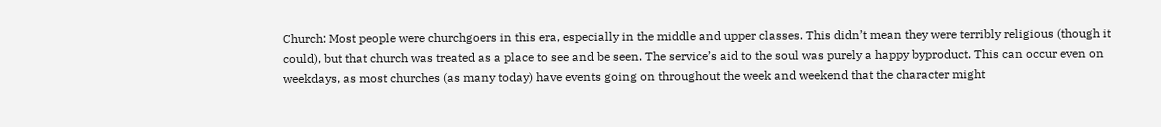Church: Most people were churchgoers in this era, especially in the middle and upper classes. This didn’t mean they were terribly religious (though it could), but that church was treated as a place to see and be seen. The service’s aid to the soul was purely a happy byproduct. This can occur even on weekdays, as most churches (as many today) have events going on throughout the week and weekend that the character might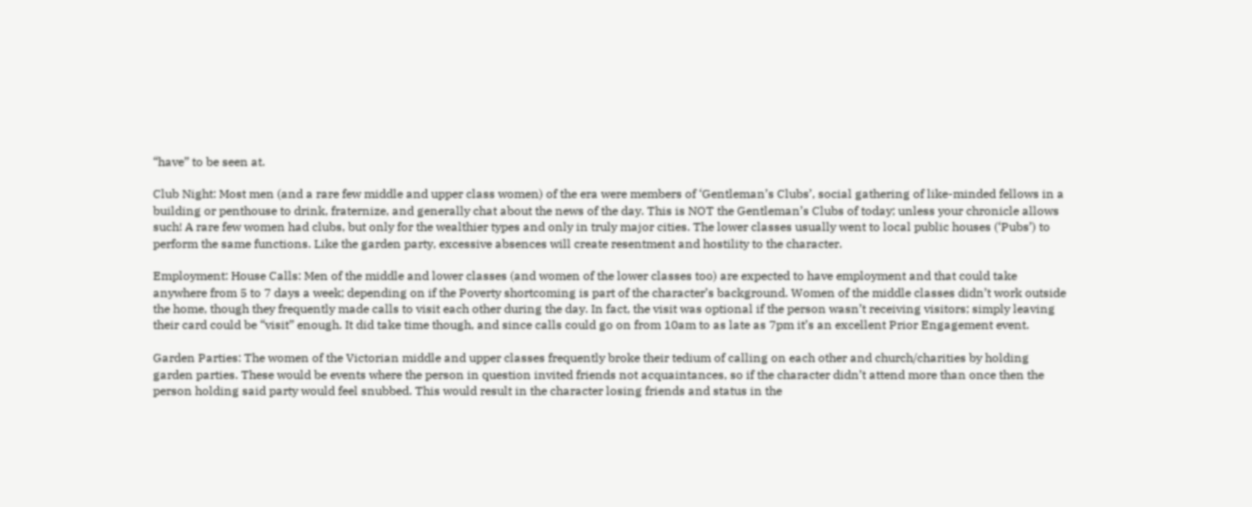“have” to be seen at.

Club Night: Most men (and a rare few middle and upper class women) of the era were members of ‘Gentleman’s Clubs’, social gathering of like-minded fellows in a building or penthouse to drink, fraternize, and generally chat about the news of the day. This is NOT the Gentleman’s Clubs of today; unless your chronicle allows such! A rare few women had clubs, but only for the wealthier types and only in truly major cities. The lower classes usually went to local public houses (‘Pubs’) to perform the same functions. Like the garden party, excessive absences will create resentment and hostility to the character.

Employment: House Calls: Men of the middle and lower classes (and women of the lower classes too) are expected to have employment and that could take anywhere from 5 to 7 days a week; depending on if the Poverty shortcoming is part of the character’s background. Women of the middle classes didn’t work outside the home, though they frequently made calls to visit each other during the day. In fact, the visit was optional if the person wasn’t receiving visitors; simply leaving their card could be “visit” enough. It did take time though, and since calls could go on from 10am to as late as 7pm it’s an excellent Prior Engagement event.

Garden Parties: The women of the Victorian middle and upper classes frequently broke their tedium of calling on each other and church/charities by holding garden parties. These would be events where the person in question invited friends not acquaintances, so if the character didn’t attend more than once then the person holding said party would feel snubbed. This would result in the character losing friends and status in the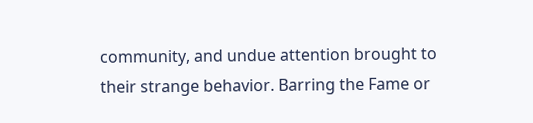community, and undue attention brought to their strange behavior. Barring the Fame or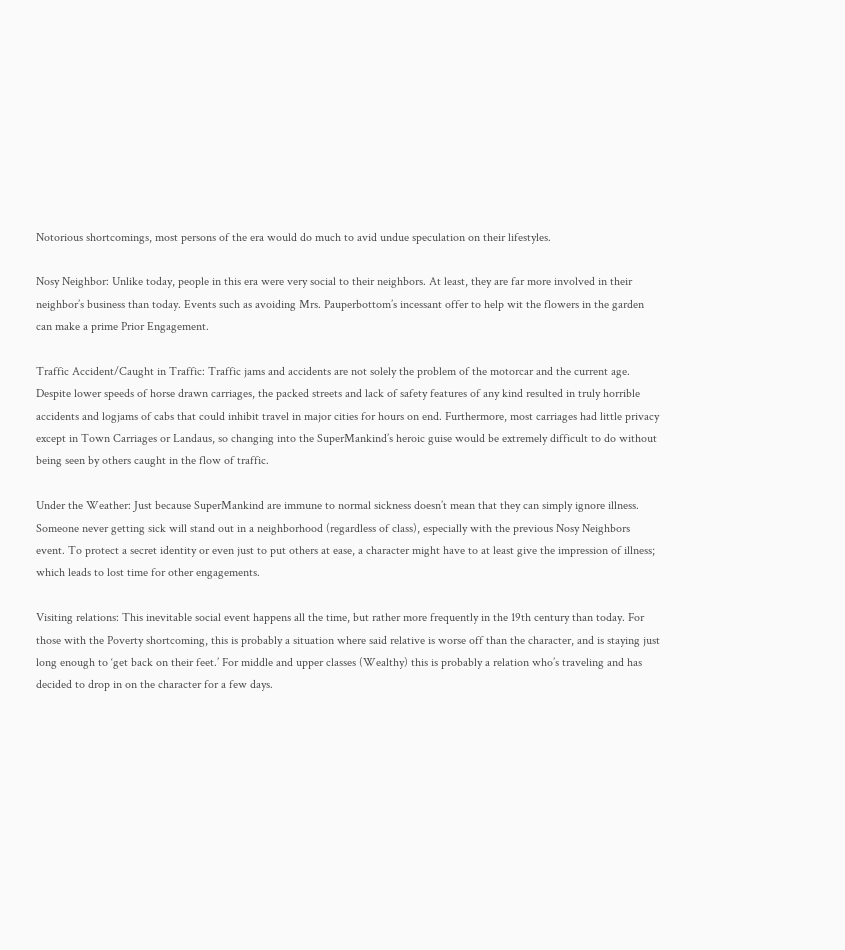Notorious shortcomings, most persons of the era would do much to avid undue speculation on their lifestyles.

Nosy Neighbor: Unlike today, people in this era were very social to their neighbors. At least, they are far more involved in their neighbor’s business than today. Events such as avoiding Mrs. Pauperbottom’s incessant offer to help wit the flowers in the garden can make a prime Prior Engagement.

Traffic Accident/Caught in Traffic: Traffic jams and accidents are not solely the problem of the motorcar and the current age. Despite lower speeds of horse drawn carriages, the packed streets and lack of safety features of any kind resulted in truly horrible accidents and logjams of cabs that could inhibit travel in major cities for hours on end. Furthermore, most carriages had little privacy except in Town Carriages or Landaus, so changing into the SuperMankind’s heroic guise would be extremely difficult to do without being seen by others caught in the flow of traffic.

Under the Weather: Just because SuperMankind are immune to normal sickness doesn’t mean that they can simply ignore illness. Someone never getting sick will stand out in a neighborhood (regardless of class), especially with the previous Nosy Neighbors event. To protect a secret identity or even just to put others at ease, a character might have to at least give the impression of illness; which leads to lost time for other engagements.

Visiting relations: This inevitable social event happens all the time, but rather more frequently in the 19th century than today. For those with the Poverty shortcoming, this is probably a situation where said relative is worse off than the character, and is staying just long enough to ‘get back on their feet.’ For middle and upper classes (Wealthy) this is probably a relation who’s traveling and has decided to drop in on the character for a few days.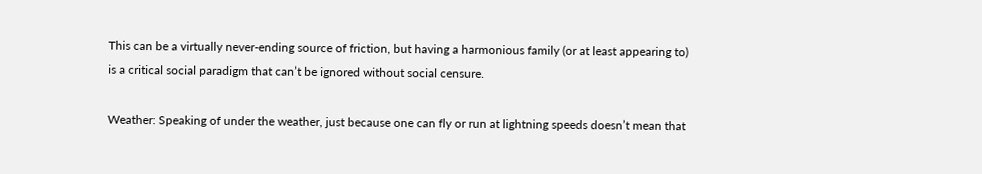This can be a virtually never-ending source of friction, but having a harmonious family (or at least appearing to) is a critical social paradigm that can’t be ignored without social censure.

Weather: Speaking of under the weather, just because one can fly or run at lightning speeds doesn’t mean that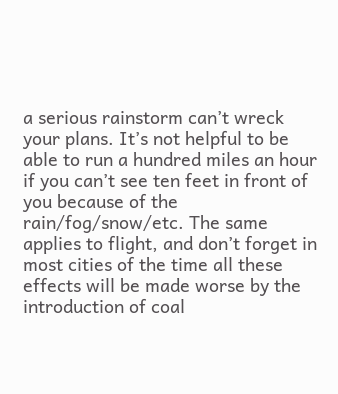a serious rainstorm can’t wreck your plans. It’s not helpful to be able to run a hundred miles an hour if you can’t see ten feet in front of you because of the rain/fog/snow/etc. The same applies to flight, and don’t forget in most cities of the time all these effects will be made worse by the introduction of coal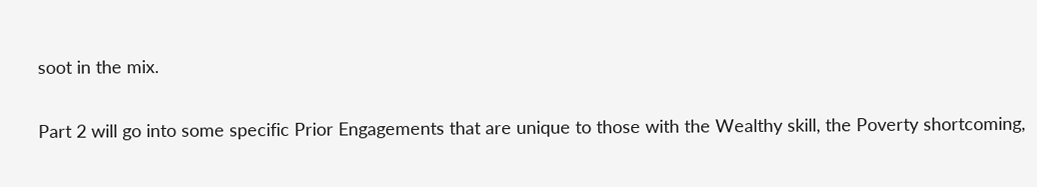soot in the mix.

Part 2 will go into some specific Prior Engagements that are unique to those with the Wealthy skill, the Poverty shortcoming,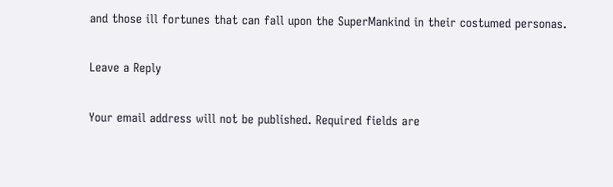and those ill fortunes that can fall upon the SuperMankind in their costumed personas.

Leave a Reply

Your email address will not be published. Required fields are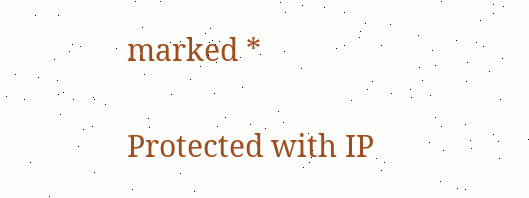marked *

Protected with IP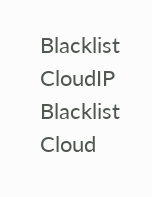Blacklist CloudIP Blacklist Cloud